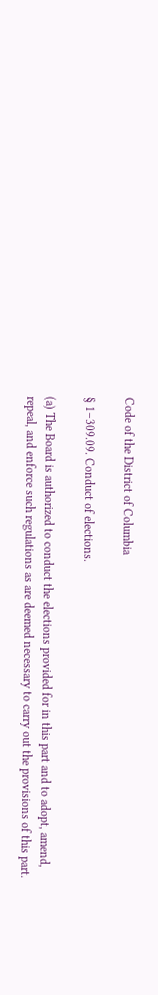Code of the District of Columbia

§ 1–309.09. Conduct of elections.

(a) The Board is authorized to conduct the elections provided for in this part and to adopt, amend, repeal, and enforce such regulations as are deemed necessary to carry out the provisions of this part.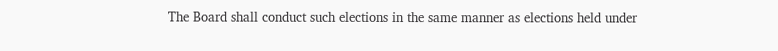The Board shall conduct such elections in the same manner as elections held under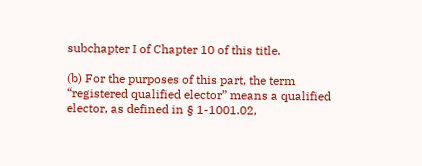subchapter I of Chapter 10 of this title.

(b) For the purposes of this part, the term “registered qualified elector” means a qualified elector, as defined in § 1-1001.02,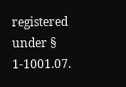registered under § 1-1001.07.